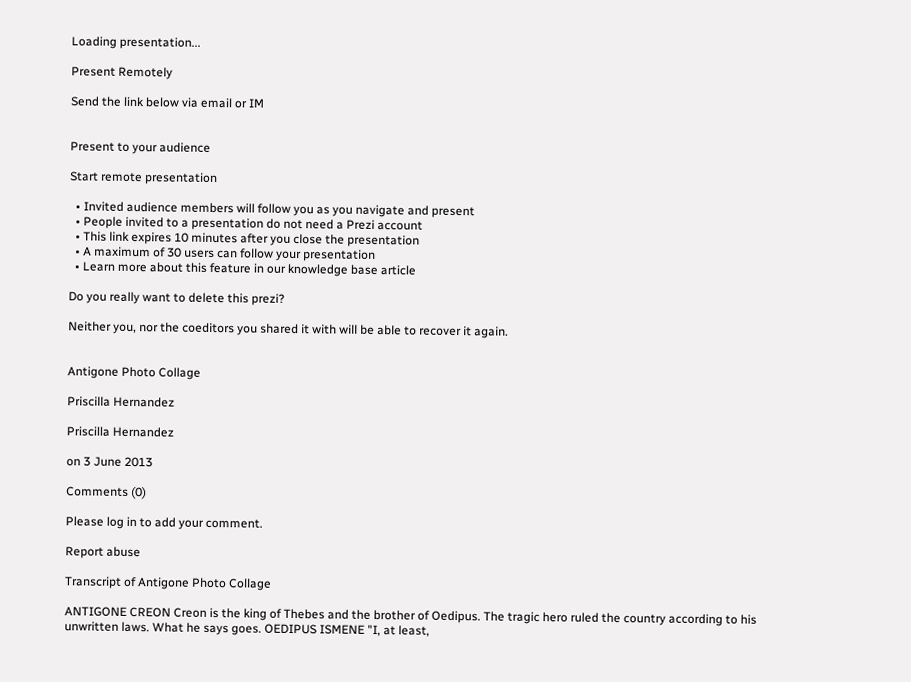Loading presentation...

Present Remotely

Send the link below via email or IM


Present to your audience

Start remote presentation

  • Invited audience members will follow you as you navigate and present
  • People invited to a presentation do not need a Prezi account
  • This link expires 10 minutes after you close the presentation
  • A maximum of 30 users can follow your presentation
  • Learn more about this feature in our knowledge base article

Do you really want to delete this prezi?

Neither you, nor the coeditors you shared it with will be able to recover it again.


Antigone Photo Collage

Priscilla Hernandez

Priscilla Hernandez

on 3 June 2013

Comments (0)

Please log in to add your comment.

Report abuse

Transcript of Antigone Photo Collage

ANTIGONE CREON Creon is the king of Thebes and the brother of Oedipus. The tragic hero ruled the country according to his unwritten laws. What he says goes. OEDIPUS ISMENE "I, at least,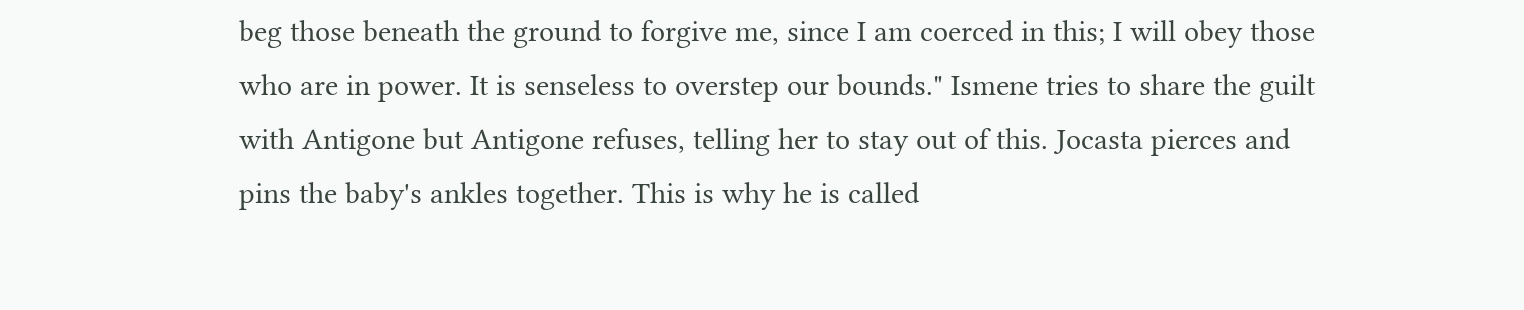beg those beneath the ground to forgive me, since I am coerced in this; I will obey those who are in power. It is senseless to overstep our bounds." Ismene tries to share the guilt with Antigone but Antigone refuses, telling her to stay out of this. Jocasta pierces and pins the baby's ankles together. This is why he is called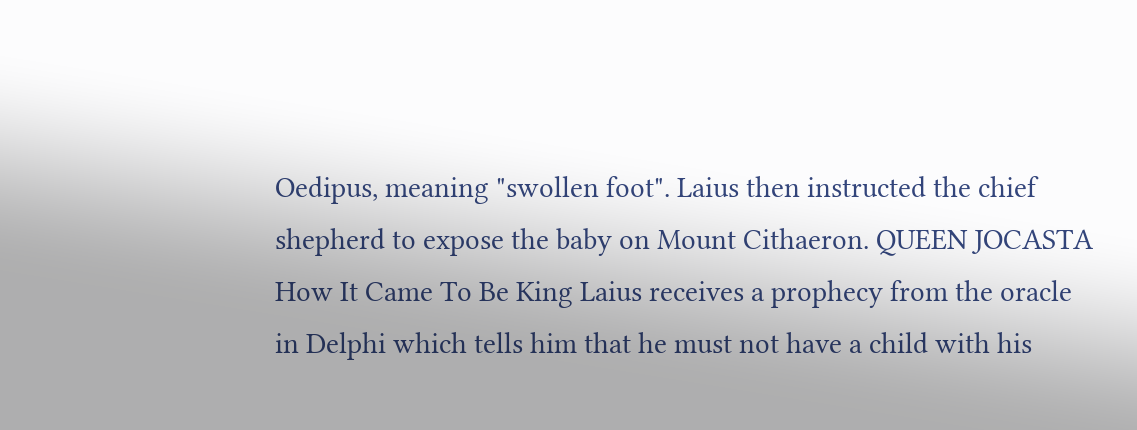Oedipus, meaning "swollen foot". Laius then instructed the chief shepherd to expose the baby on Mount Cithaeron. QUEEN JOCASTA How It Came To Be King Laius receives a prophecy from the oracle in Delphi which tells him that he must not have a child with his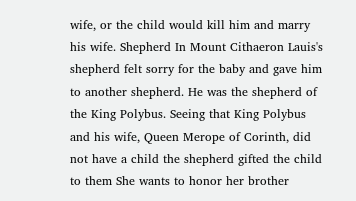wife, or the child would kill him and marry his wife. Shepherd In Mount Cithaeron Lauis's shepherd felt sorry for the baby and gave him to another shepherd. He was the shepherd of the King Polybus. Seeing that King Polybus and his wife, Queen Merope of Corinth, did not have a child the shepherd gifted the child to them She wants to honor her brother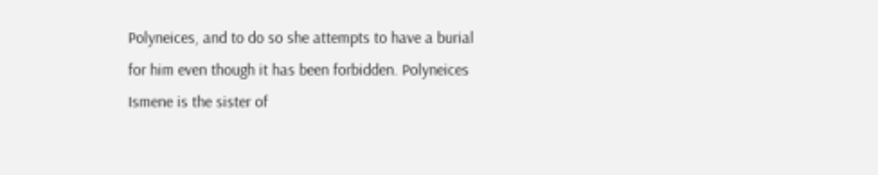Polyneices, and to do so she attempts to have a burial for him even though it has been forbidden. Polyneices Ismene is the sister of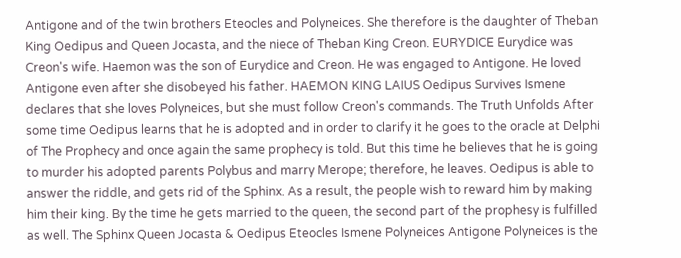Antigone and of the twin brothers Eteocles and Polyneices. She therefore is the daughter of Theban King Oedipus and Queen Jocasta, and the niece of Theban King Creon. EURYDICE Eurydice was Creon's wife. Haemon was the son of Eurydice and Creon. He was engaged to Antigone. He loved Antigone even after she disobeyed his father. HAEMON KING LAIUS Oedipus Survives Ismene declares that she loves Polyneices, but she must follow Creon's commands. The Truth Unfolds After some time Oedipus learns that he is adopted and in order to clarify it he goes to the oracle at Delphi of The Prophecy and once again the same prophecy is told. But this time he believes that he is going to murder his adopted parents Polybus and marry Merope; therefore, he leaves. Oedipus is able to answer the riddle, and gets rid of the Sphinx. As a result, the people wish to reward him by making him their king. By the time he gets married to the queen, the second part of the prophesy is fulfilled as well. The Sphinx Queen Jocasta & Oedipus Eteocles Ismene Polyneices Antigone Polyneices is the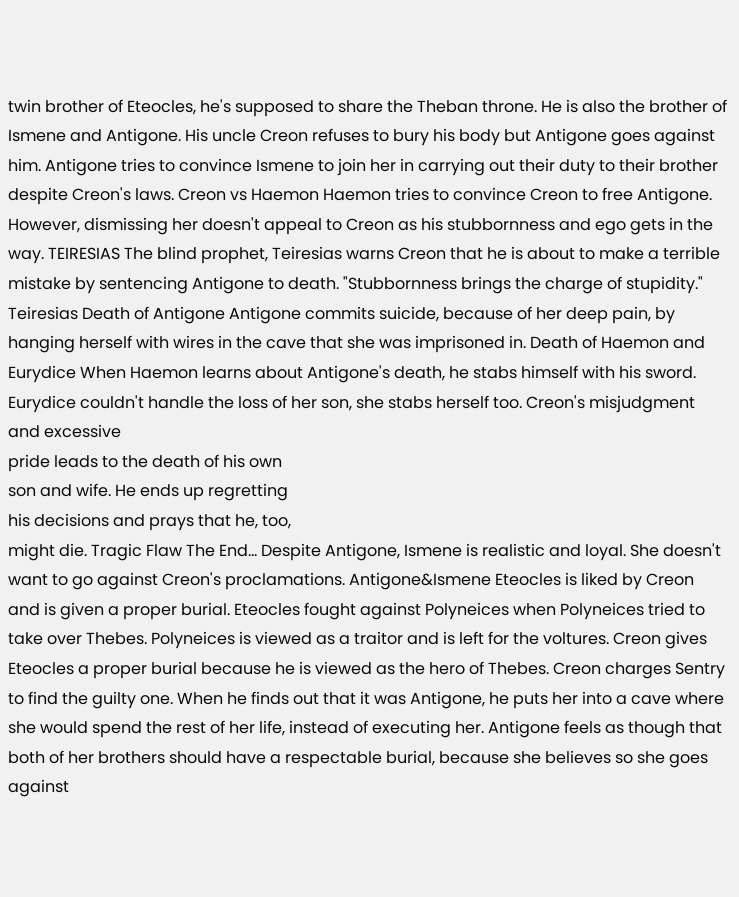twin brother of Eteocles, he's supposed to share the Theban throne. He is also the brother of Ismene and Antigone. His uncle Creon refuses to bury his body but Antigone goes against him. Antigone tries to convince Ismene to join her in carrying out their duty to their brother despite Creon's laws. Creon vs Haemon Haemon tries to convince Creon to free Antigone. However, dismissing her doesn't appeal to Creon as his stubbornness and ego gets in the way. TEIRESIAS The blind prophet, Teiresias warns Creon that he is about to make a terrible mistake by sentencing Antigone to death. "Stubbornness brings the charge of stupidity." Teiresias Death of Antigone Antigone commits suicide, because of her deep pain, by hanging herself with wires in the cave that she was imprisoned in. Death of Haemon and Eurydice When Haemon learns about Antigone's death, he stabs himself with his sword. Eurydice couldn't handle the loss of her son, she stabs herself too. Creon's misjudgment and excessive
pride leads to the death of his own
son and wife. He ends up regretting
his decisions and prays that he, too,
might die. Tragic Flaw The End... Despite Antigone, Ismene is realistic and loyal. She doesn't want to go against Creon's proclamations. Antigone&Ismene Eteocles is liked by Creon and is given a proper burial. Eteocles fought against Polyneices when Polyneices tried to take over Thebes. Polyneices is viewed as a traitor and is left for the voltures. Creon gives Eteocles a proper burial because he is viewed as the hero of Thebes. Creon charges Sentry to find the guilty one. When he finds out that it was Antigone, he puts her into a cave where she would spend the rest of her life, instead of executing her. Antigone feels as though that both of her brothers should have a respectable burial, because she believes so she goes against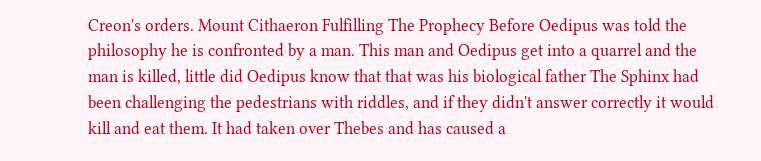Creon's orders. Mount Cithaeron Fulfilling The Prophecy Before Oedipus was told the philosophy he is confronted by a man. This man and Oedipus get into a quarrel and the man is killed, little did Oedipus know that that was his biological father The Sphinx had been challenging the pedestrians with riddles, and if they didn't answer correctly it would kill and eat them. It had taken over Thebes and has caused a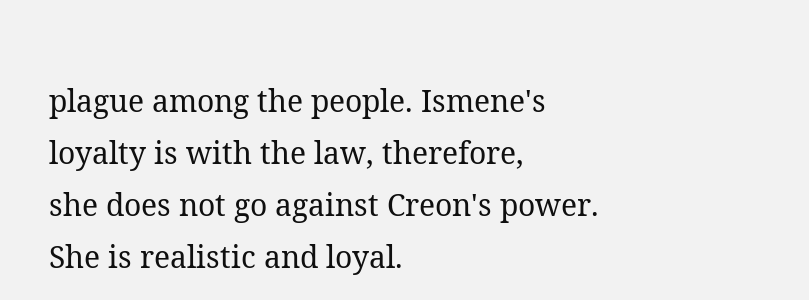plague among the people. Ismene's loyalty is with the law, therefore,
she does not go against Creon's power.
She is realistic and loyal.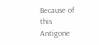Because of this Antigone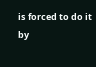is forced to do it
by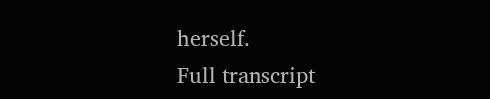herself.
Full transcript